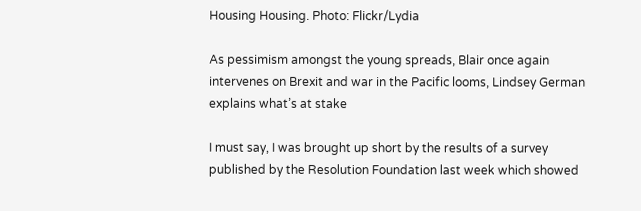Housing Housing. Photo: Flickr/Lydia

As pessimism amongst the young spreads, Blair once again intervenes on Brexit and war in the Pacific looms, Lindsey German explains what’s at stake

I must say, I was brought up short by the results of a survey published by the Resolution Foundation last week which showed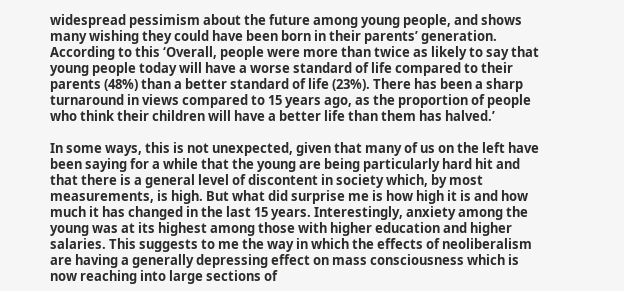widespread pessimism about the future among young people, and shows many wishing they could have been born in their parents’ generation.  According to this ‘Overall, people were more than twice as likely to say that young people today will have a worse standard of life compared to their parents (48%) than a better standard of life (23%). There has been a sharp turnaround in views compared to 15 years ago, as the proportion of people who think their children will have a better life than them has halved.’

In some ways, this is not unexpected, given that many of us on the left have been saying for a while that the young are being particularly hard hit and that there is a general level of discontent in society which, by most measurements, is high. But what did surprise me is how high it is and how much it has changed in the last 15 years. Interestingly, anxiety among the young was at its highest among those with higher education and higher salaries. This suggests to me the way in which the effects of neoliberalism are having a generally depressing effect on mass consciousness which is now reaching into large sections of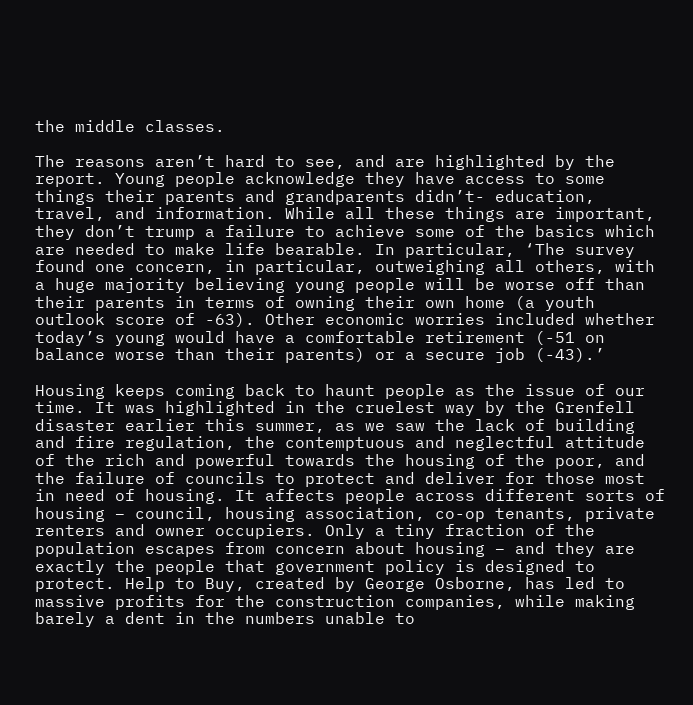the middle classes.

The reasons aren’t hard to see, and are highlighted by the report. Young people acknowledge they have access to some things their parents and grandparents didn’t- education, travel, and information. While all these things are important, they don’t trump a failure to achieve some of the basics which are needed to make life bearable. In particular, ‘The survey found one concern, in particular, outweighing all others, with a huge majority believing young people will be worse off than their parents in terms of owning their own home (a youth outlook score of -63). Other economic worries included whether today’s young would have a comfortable retirement (-51 on balance worse than their parents) or a secure job (-43).’

Housing keeps coming back to haunt people as the issue of our time. It was highlighted in the cruelest way by the Grenfell disaster earlier this summer, as we saw the lack of building and fire regulation, the contemptuous and neglectful attitude of the rich and powerful towards the housing of the poor, and the failure of councils to protect and deliver for those most in need of housing. It affects people across different sorts of housing – council, housing association, co-op tenants, private renters and owner occupiers. Only a tiny fraction of the population escapes from concern about housing – and they are exactly the people that government policy is designed to protect. Help to Buy, created by George Osborne, has led to massive profits for the construction companies, while making barely a dent in the numbers unable to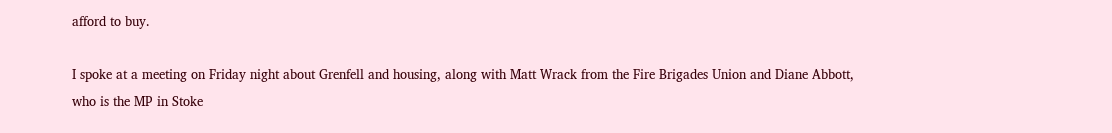afford to buy.

I spoke at a meeting on Friday night about Grenfell and housing, along with Matt Wrack from the Fire Brigades Union and Diane Abbott, who is the MP in Stoke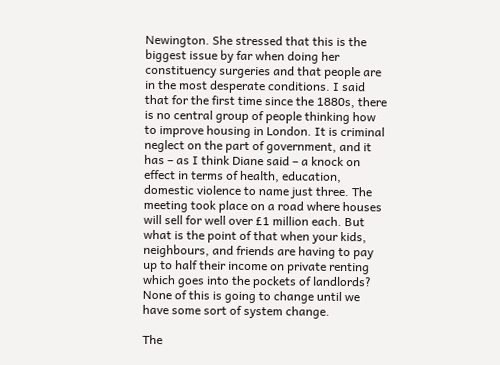Newington. She stressed that this is the biggest issue by far when doing her constituency surgeries and that people are in the most desperate conditions. I said that for the first time since the 1880s, there is no central group of people thinking how to improve housing in London. It is criminal neglect on the part of government, and it has – as I think Diane said – a knock on effect in terms of health, education, domestic violence to name just three. The meeting took place on a road where houses will sell for well over £1 million each. But what is the point of that when your kids, neighbours, and friends are having to pay up to half their income on private renting which goes into the pockets of landlords? None of this is going to change until we have some sort of system change.

The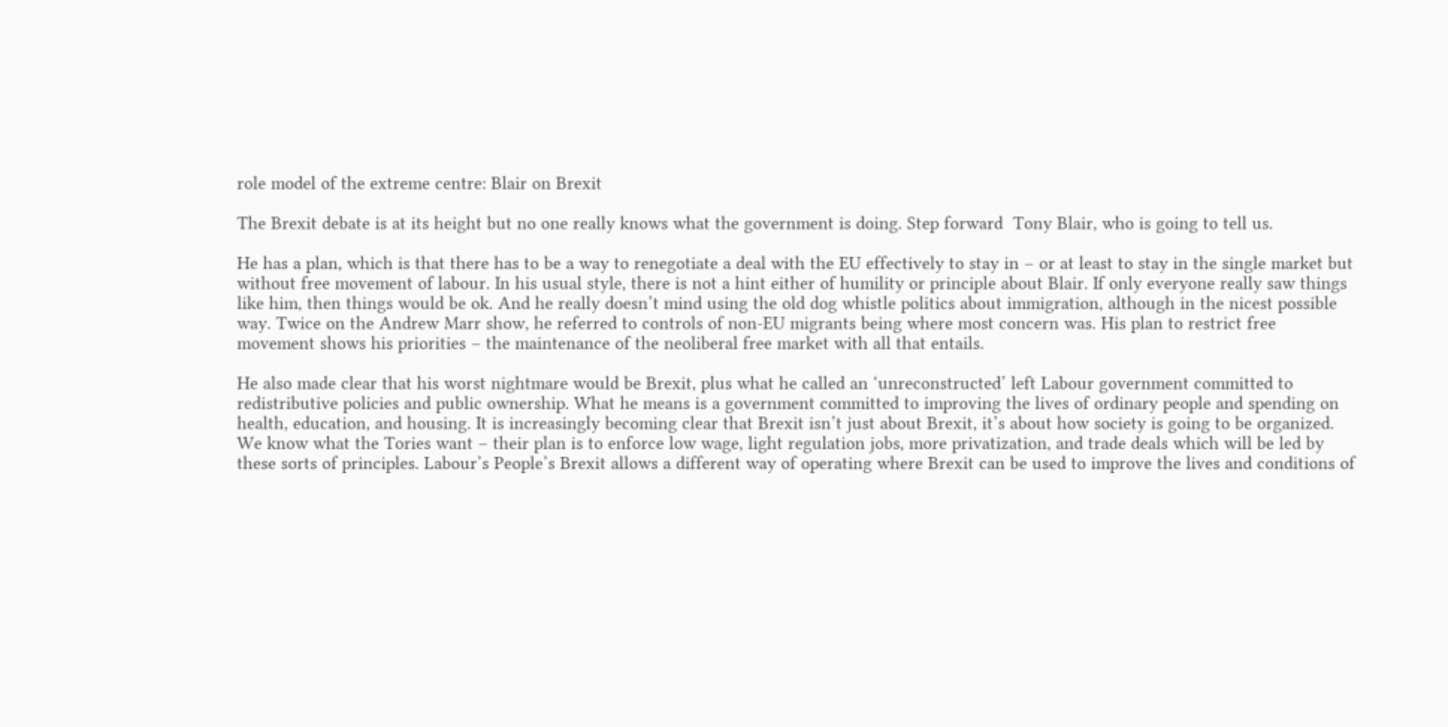role model of the extreme centre: Blair on Brexit

The Brexit debate is at its height but no one really knows what the government is doing. Step forward  Tony Blair, who is going to tell us.

He has a plan, which is that there has to be a way to renegotiate a deal with the EU effectively to stay in – or at least to stay in the single market but without free movement of labour. In his usual style, there is not a hint either of humility or principle about Blair. If only everyone really saw things like him, then things would be ok. And he really doesn’t mind using the old dog whistle politics about immigration, although in the nicest possible way. Twice on the Andrew Marr show, he referred to controls of non-EU migrants being where most concern was. His plan to restrict free movement shows his priorities – the maintenance of the neoliberal free market with all that entails.

He also made clear that his worst nightmare would be Brexit, plus what he called an ‘unreconstructed’ left Labour government committed to redistributive policies and public ownership. What he means is a government committed to improving the lives of ordinary people and spending on health, education, and housing. It is increasingly becoming clear that Brexit isn’t just about Brexit, it’s about how society is going to be organized. We know what the Tories want – their plan is to enforce low wage, light regulation jobs, more privatization, and trade deals which will be led by these sorts of principles. Labour’s People’s Brexit allows a different way of operating where Brexit can be used to improve the lives and conditions of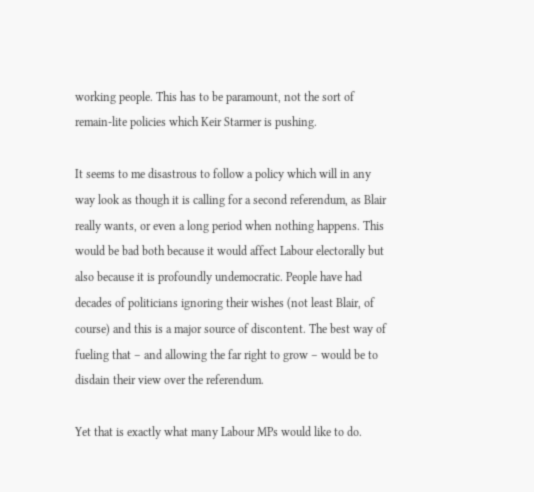working people. This has to be paramount, not the sort of remain-lite policies which Keir Starmer is pushing.

It seems to me disastrous to follow a policy which will in any way look as though it is calling for a second referendum, as Blair really wants, or even a long period when nothing happens. This would be bad both because it would affect Labour electorally but also because it is profoundly undemocratic. People have had decades of politicians ignoring their wishes (not least Blair, of course) and this is a major source of discontent. The best way of fueling that – and allowing the far right to grow – would be to disdain their view over the referendum.

Yet that is exactly what many Labour MPs would like to do.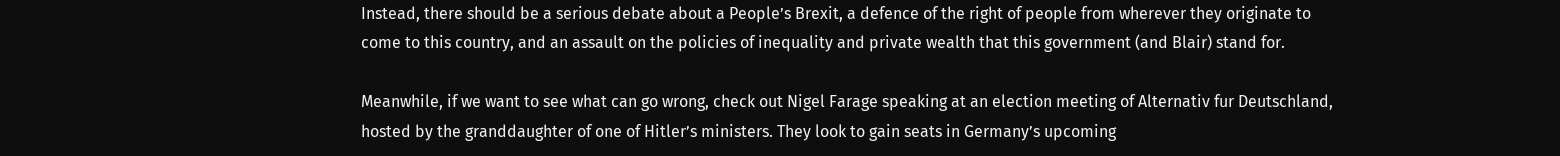Instead, there should be a serious debate about a People’s Brexit, a defence of the right of people from wherever they originate to come to this country, and an assault on the policies of inequality and private wealth that this government (and Blair) stand for.

Meanwhile, if we want to see what can go wrong, check out Nigel Farage speaking at an election meeting of Alternativ fur Deutschland, hosted by the granddaughter of one of Hitler’s ministers. They look to gain seats in Germany’s upcoming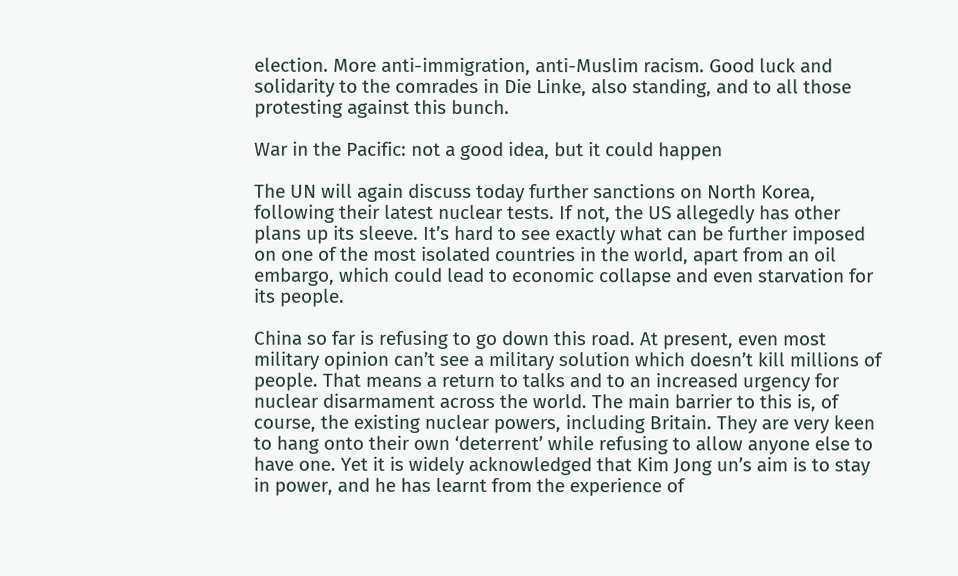election. More anti-immigration, anti-Muslim racism. Good luck and solidarity to the comrades in Die Linke, also standing, and to all those protesting against this bunch.

War in the Pacific: not a good idea, but it could happen

The UN will again discuss today further sanctions on North Korea, following their latest nuclear tests. If not, the US allegedly has other plans up its sleeve. It’s hard to see exactly what can be further imposed on one of the most isolated countries in the world, apart from an oil embargo, which could lead to economic collapse and even starvation for its people.

China so far is refusing to go down this road. At present, even most military opinion can’t see a military solution which doesn’t kill millions of people. That means a return to talks and to an increased urgency for nuclear disarmament across the world. The main barrier to this is, of course, the existing nuclear powers, including Britain. They are very keen to hang onto their own ‘deterrent’ while refusing to allow anyone else to have one. Yet it is widely acknowledged that Kim Jong un’s aim is to stay in power, and he has learnt from the experience of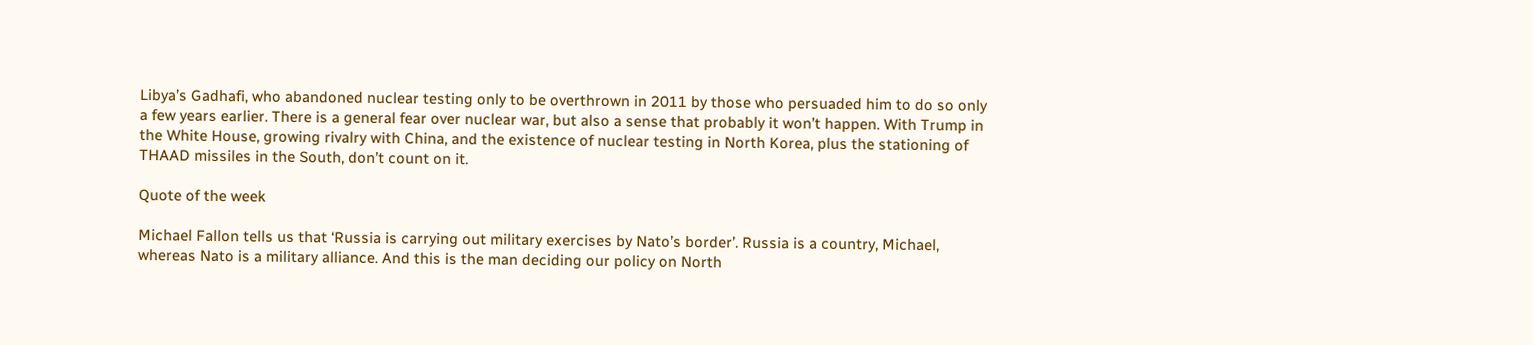Libya’s Gadhafi, who abandoned nuclear testing only to be overthrown in 2011 by those who persuaded him to do so only a few years earlier. There is a general fear over nuclear war, but also a sense that probably it won’t happen. With Trump in the White House, growing rivalry with China, and the existence of nuclear testing in North Korea, plus the stationing of THAAD missiles in the South, don’t count on it.

Quote of the week

Michael Fallon tells us that ‘Russia is carrying out military exercises by Nato’s border’. Russia is a country, Michael, whereas Nato is a military alliance. And this is the man deciding our policy on North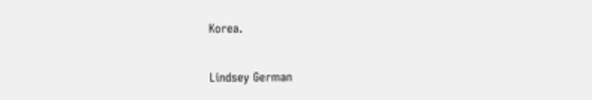Korea.

Lindsey German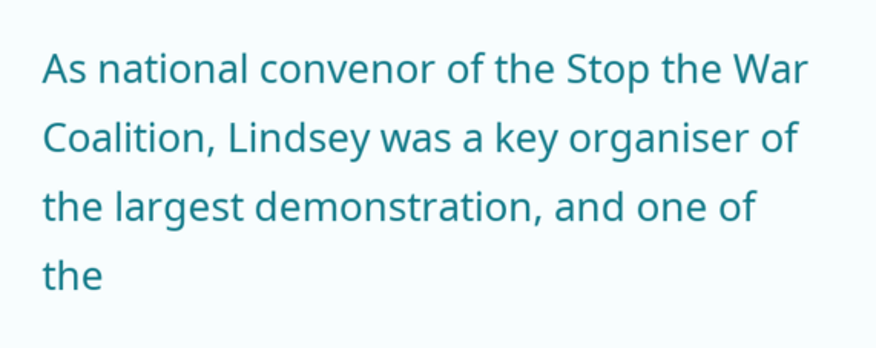As national convenor of the Stop the War Coalition, Lindsey was a key organiser of the largest demonstration, and one of the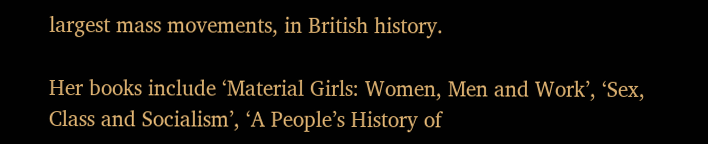largest mass movements, in British history.

Her books include ‘Material Girls: Women, Men and Work’, ‘Sex, Class and Socialism’, ‘A People’s History of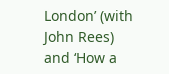London’ (with John Rees) and ‘How a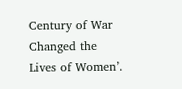Century of War Changed the Lives of Women’.